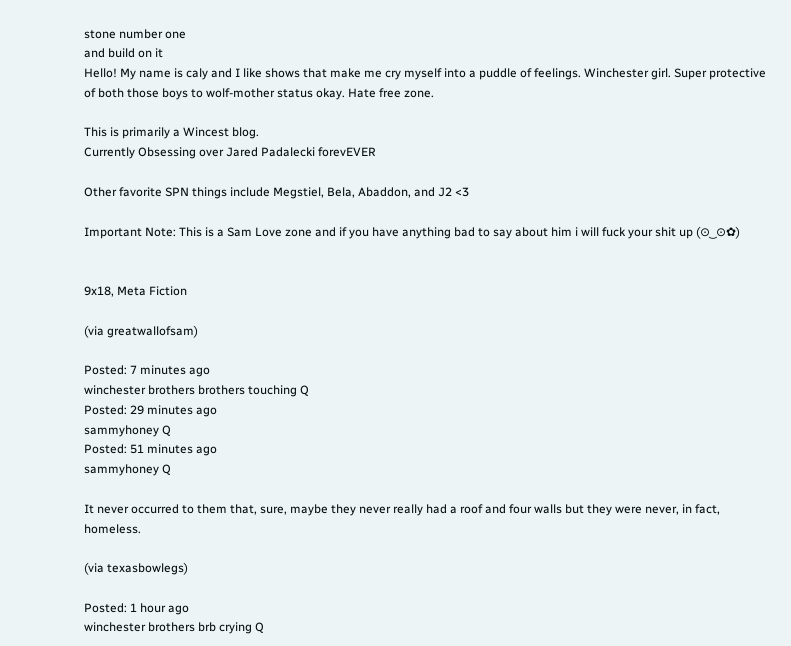stone number one
and build on it
Hello! My name is caly and I like shows that make me cry myself into a puddle of feelings. Winchester girl. Super protective of both those boys to wolf-mother status okay. Hate free zone.

This is primarily a Wincest blog.
Currently Obsessing over Jared Padalecki forevEVER

Other favorite SPN things include Megstiel, Bela, Abaddon, and J2 <3

Important Note: This is a Sam Love zone and if you have anything bad to say about him i will fuck your shit up (⊙‿⊙✿)


9x18, Meta Fiction

(via greatwallofsam)

Posted: 7 minutes ago
winchester brothers brothers touching Q
Posted: 29 minutes ago
sammyhoney Q
Posted: 51 minutes ago
sammyhoney Q

It never occurred to them that, sure, maybe they never really had a roof and four walls but they were never, in fact, homeless.

(via texasbowlegs)

Posted: 1 hour ago
winchester brothers brb crying Q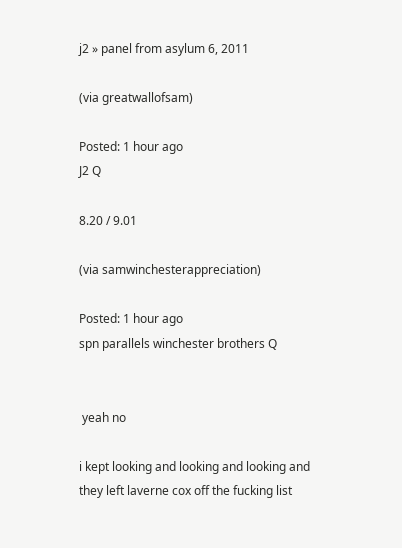j2 » panel from asylum 6, 2011

(via greatwallofsam)

Posted: 1 hour ago
J2 Q

8.20 / 9.01

(via samwinchesterappreciation)

Posted: 1 hour ago
spn parallels winchester brothers Q


 yeah no

i kept looking and looking and looking and they left laverne cox off the fucking list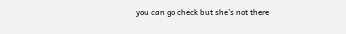you can go check but she’s not there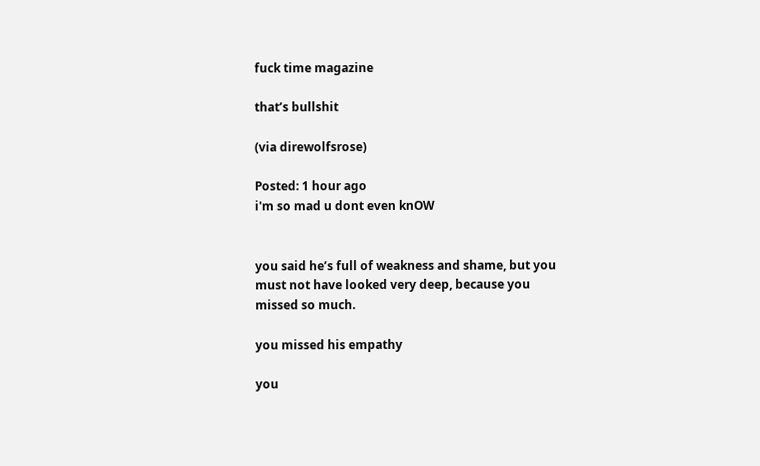fuck time magazine

that’s bullshit

(via direwolfsrose)

Posted: 1 hour ago
i'm so mad u dont even knOW


you said he’s full of weakness and shame, but you must not have looked very deep, because you missed so much.

you missed his empathy

you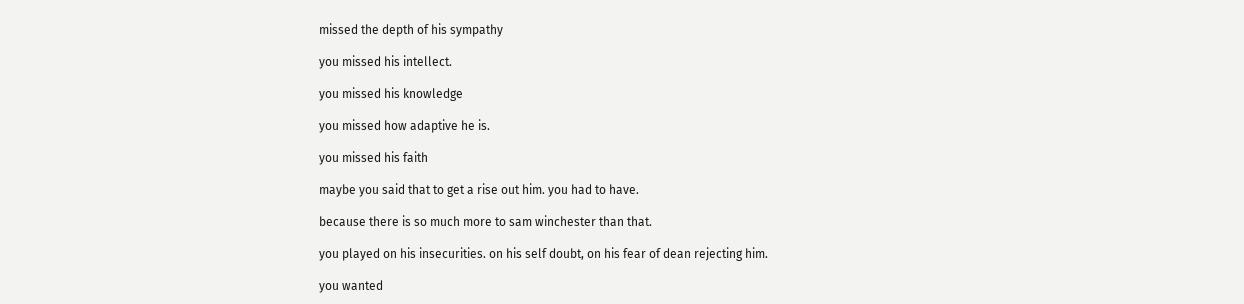missed the depth of his sympathy

you missed his intellect.

you missed his knowledge

you missed how adaptive he is.

you missed his faith

maybe you said that to get a rise out him. you had to have.

because there is so much more to sam winchester than that.

you played on his insecurities. on his self doubt, on his fear of dean rejecting him.

you wanted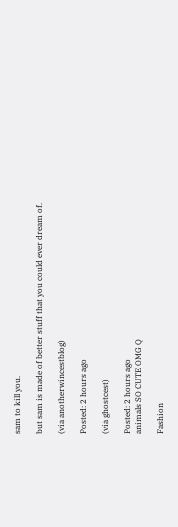sam to kill you.

but sam is made of better stuff that you could ever dream of.

(via anotherwincestblog)

Posted: 2 hours ago

(via ghostcest)

Posted: 2 hours ago
animals SO CUTE OMG Q

Fashion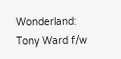Wonderland: Tony Ward f/w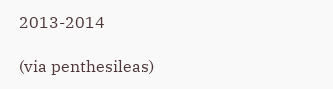2013-2014

(via penthesileas)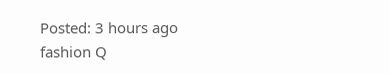Posted: 3 hours ago
fashion Q